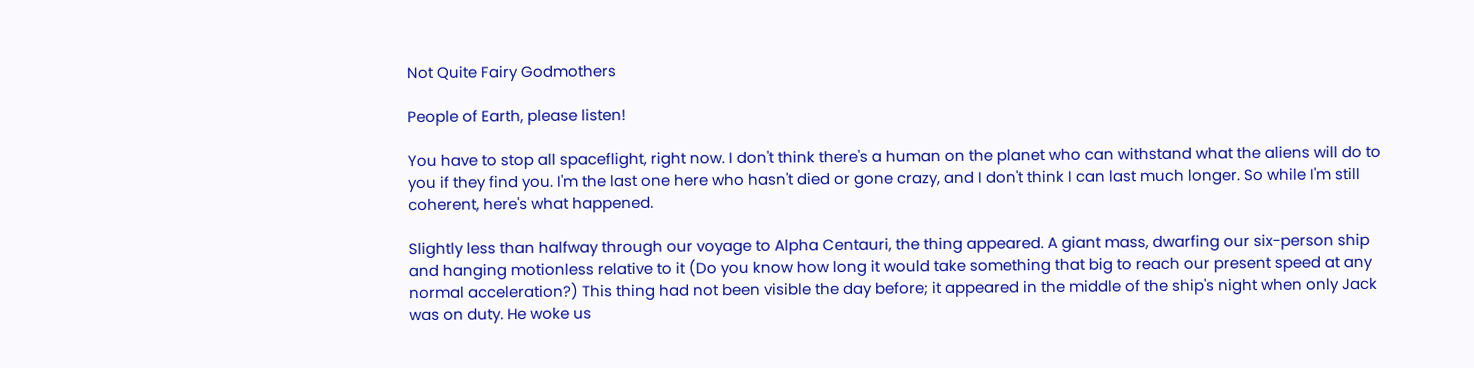Not Quite Fairy Godmothers

People of Earth, please listen!

You have to stop all spaceflight, right now. I don't think there's a human on the planet who can withstand what the aliens will do to you if they find you. I'm the last one here who hasn't died or gone crazy, and I don't think I can last much longer. So while I'm still coherent, here's what happened.

Slightly less than halfway through our voyage to Alpha Centauri, the thing appeared. A giant mass, dwarfing our six-person ship and hanging motionless relative to it (Do you know how long it would take something that big to reach our present speed at any normal acceleration?) This thing had not been visible the day before; it appeared in the middle of the ship's night when only Jack was on duty. He woke us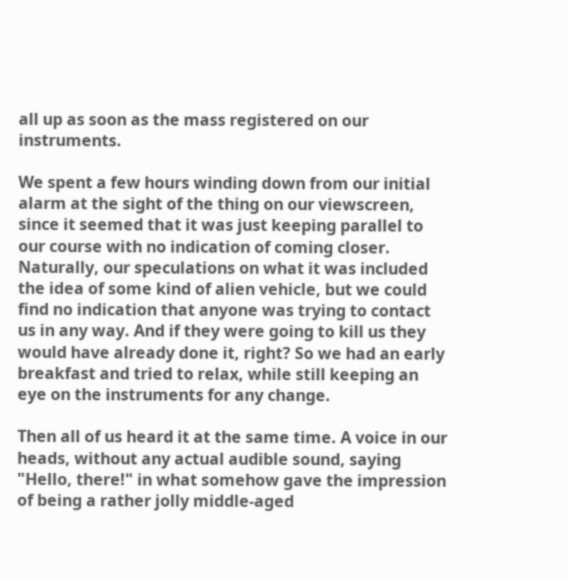all up as soon as the mass registered on our instruments.

We spent a few hours winding down from our initial alarm at the sight of the thing on our viewscreen, since it seemed that it was just keeping parallel to our course with no indication of coming closer. Naturally, our speculations on what it was included the idea of some kind of alien vehicle, but we could find no indication that anyone was trying to contact us in any way. And if they were going to kill us they would have already done it, right? So we had an early breakfast and tried to relax, while still keeping an eye on the instruments for any change.

Then all of us heard it at the same time. A voice in our heads, without any actual audible sound, saying "Hello, there!" in what somehow gave the impression of being a rather jolly middle-aged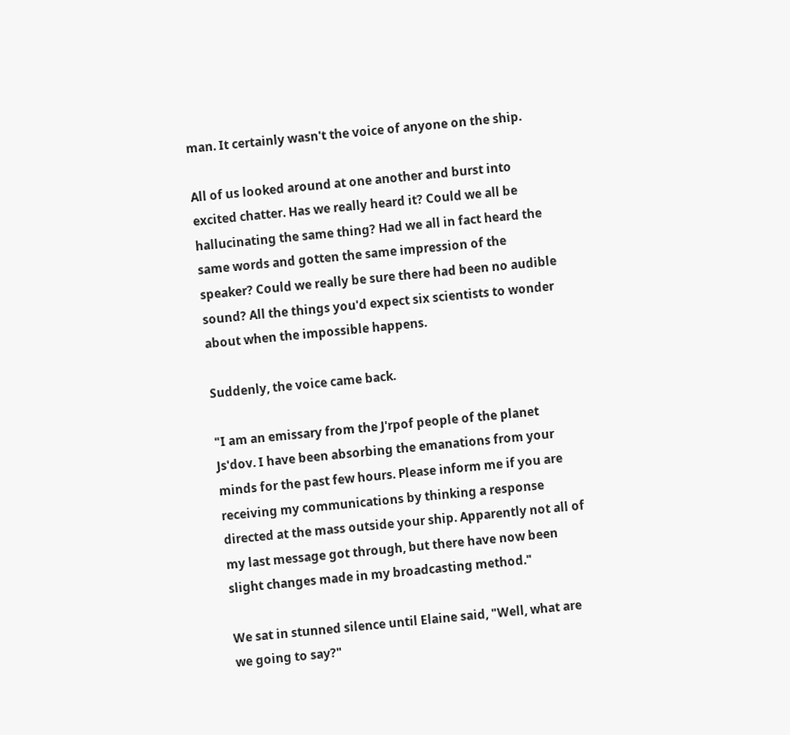man. It certainly wasn't the voice of anyone on the ship.

All of us looked around at one another and burst into excited chatter. Has we really heard it? Could we all be hallucinating the same thing? Had we all in fact heard the same words and gotten the same impression of the speaker? Could we really be sure there had been no audible sound? All the things you'd expect six scientists to wonder about when the impossible happens.

Suddenly, the voice came back.

"I am an emissary from the J'rpof people of the planet Js'dov. I have been absorbing the emanations from your minds for the past few hours. Please inform me if you are receiving my communications by thinking a response directed at the mass outside your ship. Apparently not all of my last message got through, but there have now been slight changes made in my broadcasting method."

We sat in stunned silence until Elaine said, "Well, what are we going to say?"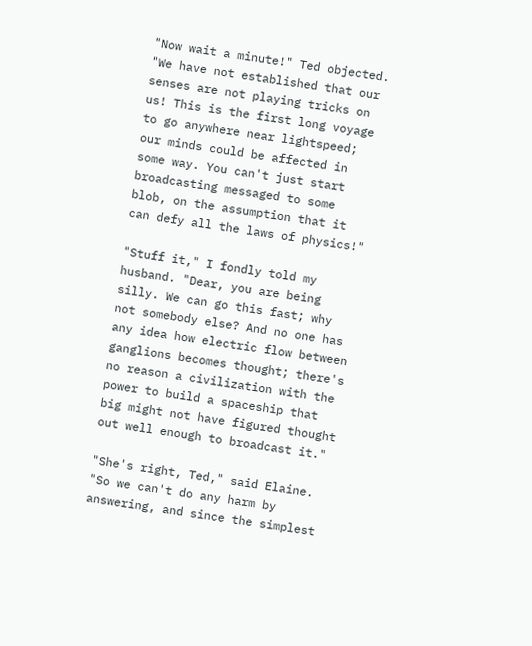"Now wait a minute!" Ted objected. "We have not established that our senses are not playing tricks on us! This is the first long voyage to go anywhere near lightspeed; our minds could be affected in some way. You can't just start broadcasting messaged to some blob, on the assumption that it can defy all the laws of physics!"

"Stuff it," I fondly told my husband. "Dear, you are being silly. We can go this fast; why not somebody else? And no one has any idea how electric flow between ganglions becomes thought; there's no reason a civilization with the power to build a spaceship that big might not have figured thought out well enough to broadcast it."

"She's right, Ted," said Elaine. "So we can't do any harm by answering, and since the simplest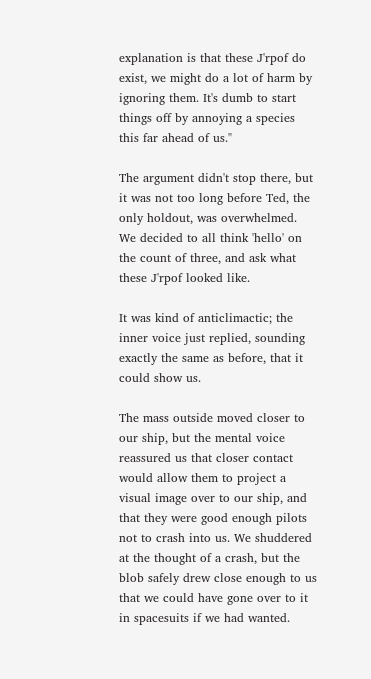explanation is that these J'rpof do exist, we might do a lot of harm by ignoring them. It's dumb to start things off by annoying a species this far ahead of us."

The argument didn't stop there, but it was not too long before Ted, the only holdout, was overwhelmed. We decided to all think 'hello' on the count of three, and ask what these J'rpof looked like.

It was kind of anticlimactic; the inner voice just replied, sounding exactly the same as before, that it could show us.

The mass outside moved closer to our ship, but the mental voice reassured us that closer contact would allow them to project a visual image over to our ship, and that they were good enough pilots not to crash into us. We shuddered at the thought of a crash, but the blob safely drew close enough to us that we could have gone over to it in spacesuits if we had wanted.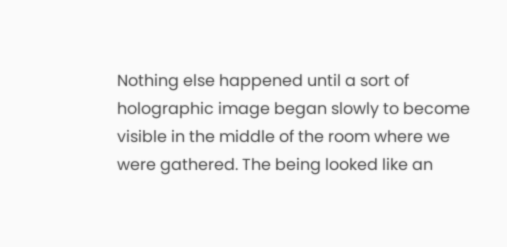Nothing else happened until a sort of holographic image began slowly to become visible in the middle of the room where we were gathered. The being looked like an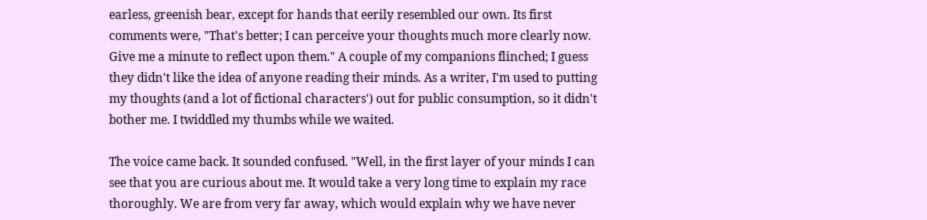earless, greenish bear, except for hands that eerily resembled our own. Its first comments were, "That's better; I can perceive your thoughts much more clearly now. Give me a minute to reflect upon them." A couple of my companions flinched; I guess they didn't like the idea of anyone reading their minds. As a writer, I'm used to putting my thoughts (and a lot of fictional characters') out for public consumption, so it didn't bother me. I twiddled my thumbs while we waited.

The voice came back. It sounded confused. "Well, in the first layer of your minds I can see that you are curious about me. It would take a very long time to explain my race thoroughly. We are from very far away, which would explain why we have never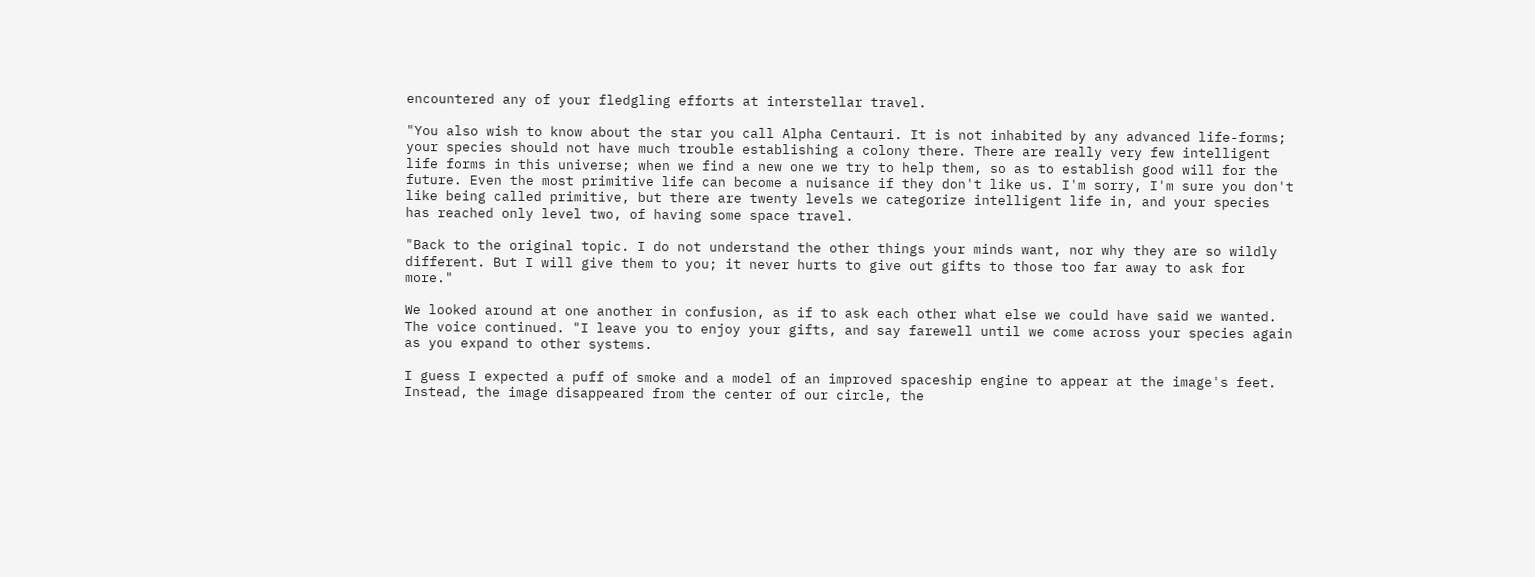encountered any of your fledgling efforts at interstellar travel.

"You also wish to know about the star you call Alpha Centauri. It is not inhabited by any advanced life-forms; your species should not have much trouble establishing a colony there. There are really very few intelligent life forms in this universe; when we find a new one we try to help them, so as to establish good will for the future. Even the most primitive life can become a nuisance if they don't like us. I'm sorry, I'm sure you don't like being called primitive, but there are twenty levels we categorize intelligent life in, and your species has reached only level two, of having some space travel.

"Back to the original topic. I do not understand the other things your minds want, nor why they are so wildly different. But I will give them to you; it never hurts to give out gifts to those too far away to ask for more."

We looked around at one another in confusion, as if to ask each other what else we could have said we wanted. The voice continued. "I leave you to enjoy your gifts, and say farewell until we come across your species again as you expand to other systems.

I guess I expected a puff of smoke and a model of an improved spaceship engine to appear at the image's feet. Instead, the image disappeared from the center of our circle, the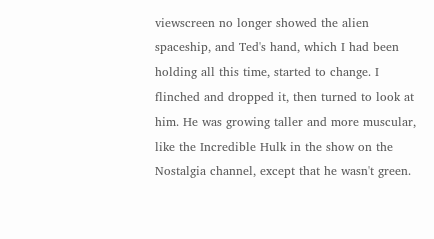viewscreen no longer showed the alien spaceship, and Ted's hand, which I had been holding all this time, started to change. I flinched and dropped it, then turned to look at him. He was growing taller and more muscular, like the Incredible Hulk in the show on the Nostalgia channel, except that he wasn't green.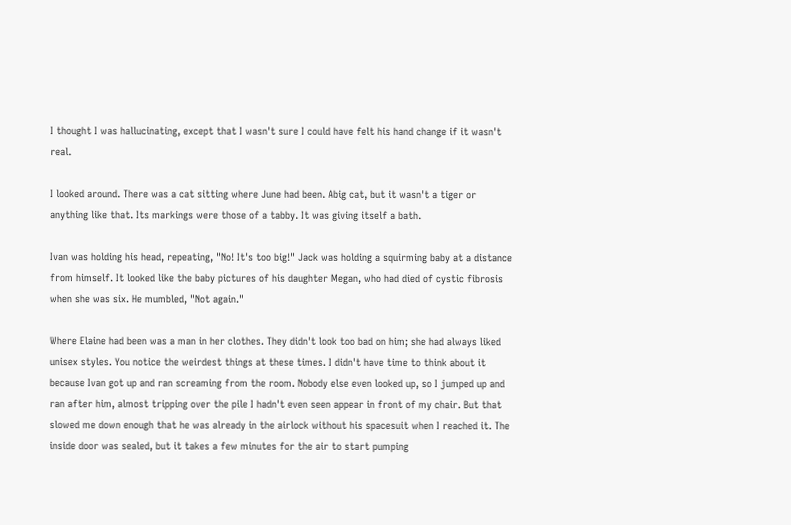I thought I was hallucinating, except that I wasn't sure I could have felt his hand change if it wasn't real.

I looked around. There was a cat sitting where June had been. Abig cat, but it wasn't a tiger or anything like that. Its markings were those of a tabby. It was giving itself a bath.

Ivan was holding his head, repeating, "No! It's too big!" Jack was holding a squirming baby at a distance from himself. It looked like the baby pictures of his daughter Megan, who had died of cystic fibrosis when she was six. He mumbled, "Not again."

Where Elaine had been was a man in her clothes. They didn't look too bad on him; she had always liked unisex styles. You notice the weirdest things at these times. I didn't have time to think about it because Ivan got up and ran screaming from the room. Nobody else even looked up, so I jumped up and ran after him, almost tripping over the pile I hadn't even seen appear in front of my chair. But that slowed me down enough that he was already in the airlock without his spacesuit when I reached it. The inside door was sealed, but it takes a few minutes for the air to start pumping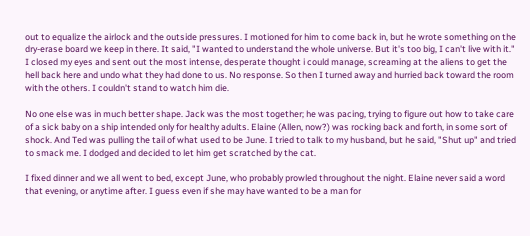out to equalize the airlock and the outside pressures. I motioned for him to come back in, but he wrote something on the dry-erase board we keep in there. It said, "I wanted to understand the whole universe. But it's too big, I can't live with it." I closed my eyes and sent out the most intense, desperate thought i could manage, screaming at the aliens to get the hell back here and undo what they had done to us. No response. So then I turned away and hurried back toward the room with the others. I couldn't stand to watch him die.

No one else was in much better shape. Jack was the most together; he was pacing, trying to figure out how to take care of a sick baby on a ship intended only for healthy adults. Elaine (Allen, now?) was rocking back and forth, in some sort of shock. And Ted was pulling the tail of what used to be June. I tried to talk to my husband, but he said, "Shut up" and tried to smack me. I dodged and decided to let him get scratched by the cat.

I fixed dinner and we all went to bed, except June, who probably prowled throughout the night. Elaine never said a word that evening, or anytime after. I guess even if she may have wanted to be a man for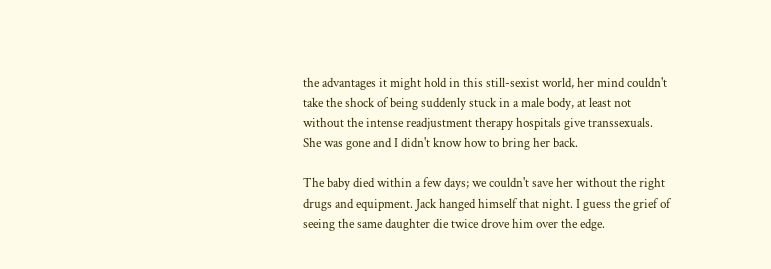the advantages it might hold in this still-sexist world, her mind couldn't take the shock of being suddenly stuck in a male body, at least not without the intense readjustment therapy hospitals give transsexuals. She was gone and I didn't know how to bring her back.

The baby died within a few days; we couldn't save her without the right drugs and equipment. Jack hanged himself that night. I guess the grief of seeing the same daughter die twice drove him over the edge.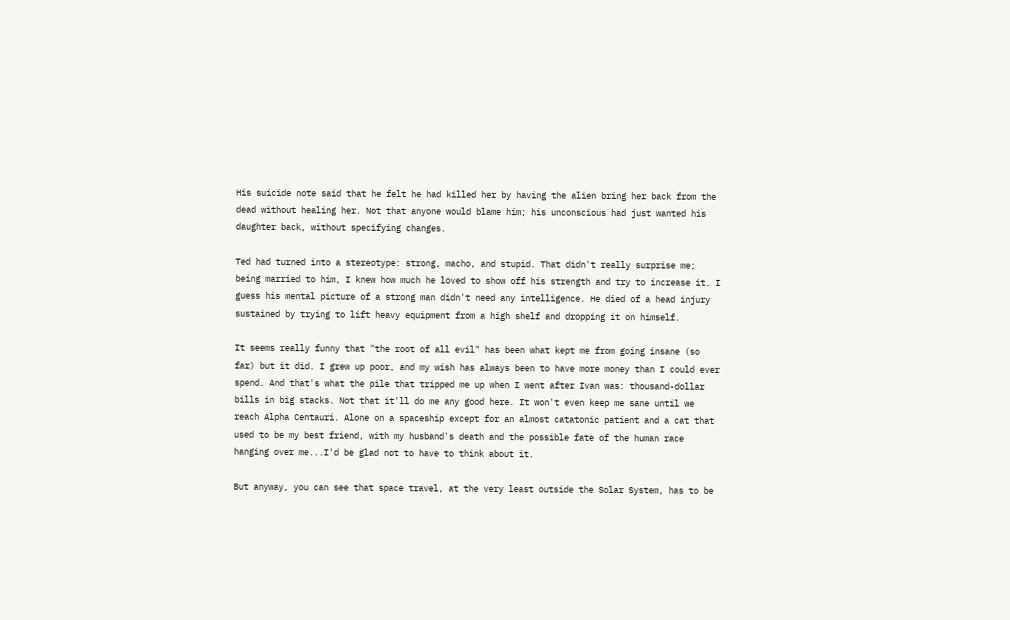His suicide note said that he felt he had killed her by having the alien bring her back from the dead without healing her. Not that anyone would blame him; his unconscious had just wanted his daughter back, without specifying changes.

Ted had turned into a stereotype: strong, macho, and stupid. That didn't really surprise me; being married to him, I knew how much he loved to show off his strength and try to increase it. I guess his mental picture of a strong man didn't need any intelligence. He died of a head injury sustained by trying to lift heavy equipment from a high shelf and dropping it on himself.

It seems really funny that "the root of all evil" has been what kept me from going insane (so far) but it did. I grew up poor, and my wish has always been to have more money than I could ever spend. And that's what the pile that tripped me up when I went after Ivan was: thousand-dollar bills in big stacks. Not that it'll do me any good here. It won't even keep me sane until we reach Alpha Centauri. Alone on a spaceship except for an almost catatonic patient and a cat that used to be my best friend, with my husband's death and the possible fate of the human race hanging over me...I'd be glad not to have to think about it.

But anyway, you can see that space travel, at the very least outside the Solar System, has to be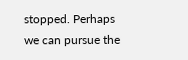stopped. Perhaps we can pursue the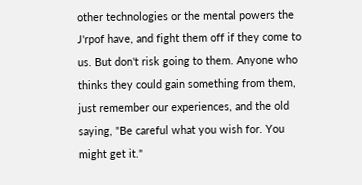other technologies or the mental powers the J'rpof have, and fight them off if they come to us. But don't risk going to them. Anyone who thinks they could gain something from them, just remember our experiences, and the old saying, "Be careful what you wish for. You might get it."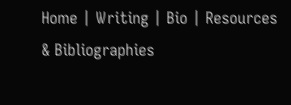Home | Writing | Bio | Resources & Bibliographies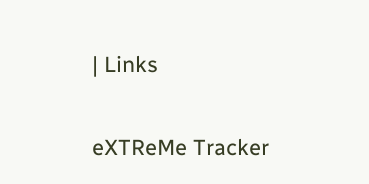| Links

eXTReMe Tracker